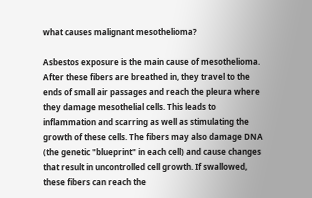what causes malignant mesothelioma?

Asbestos exposure is the main cause of mesothelioma. After these fibers are breathed in, they travel to the ends of small air passages and reach the pleura where they damage mesothelial cells. This leads to inflammation and scarring as well as stimulating the growth of these cells. The fibers may also damage DNA (the genetic "blueprint" in each cell) and cause changes that result in uncontrolled cell growth. If swallowed, these fibers can reach the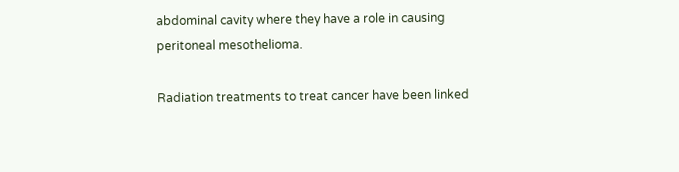abdominal cavity where they have a role in causing peritoneal mesothelioma.

Radiation treatments to treat cancer have been linked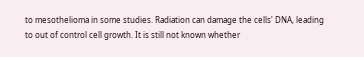to mesothelioma in some studies. Radiation can damage the cells' DNA, leading to out of control cell growth. It is still not known whether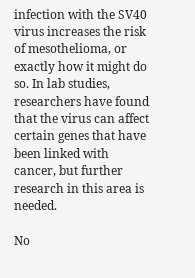infection with the SV40 virus increases the risk of mesothelioma, or exactly how it might do so. In lab studies, researchers have found that the virus can affect certain genes that have been linked with cancer, but further research in this area is needed.

No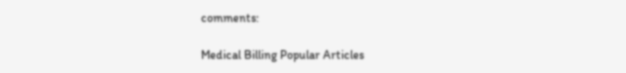comments:

Medical Billing Popular Articles